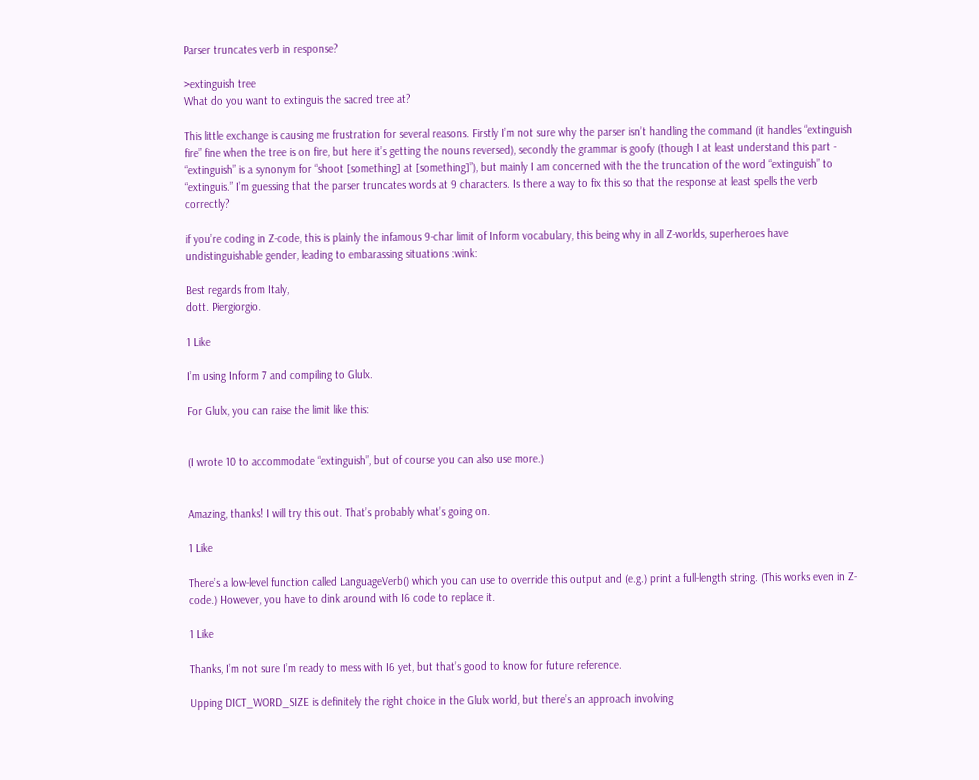Parser truncates verb in response?

>extinguish tree
What do you want to extinguis the sacred tree at?

This little exchange is causing me frustration for several reasons. Firstly I’m not sure why the parser isn’t handling the command (it handles “extinguish fire” fine when the tree is on fire, but here it’s getting the nouns reversed), secondly the grammar is goofy (though I at least understand this part - “extinguish” is a synonym for “shoot [something] at [something]”), but mainly I am concerned with the the truncation of the word “extinguish” to “extinguis.” I’m guessing that the parser truncates words at 9 characters. Is there a way to fix this so that the response at least spells the verb correctly?

if you’re coding in Z-code, this is plainly the infamous 9-char limit of Inform vocabulary, this being why in all Z-worlds, superheroes have undistinguishable gender, leading to embarassing situations :wink:

Best regards from Italy,
dott. Piergiorgio.

1 Like

I’m using Inform 7 and compiling to Glulx.

For Glulx, you can raise the limit like this:


(I wrote 10 to accommodate “extinguish”, but of course you can also use more.)


Amazing, thanks! I will try this out. That’s probably what’s going on.

1 Like

There’s a low-level function called LanguageVerb() which you can use to override this output and (e.g.) print a full-length string. (This works even in Z-code.) However, you have to dink around with I6 code to replace it.

1 Like

Thanks, I’m not sure I’m ready to mess with I6 yet, but that’s good to know for future reference.

Upping DICT_WORD_SIZE is definitely the right choice in the Glulx world, but there’s an approach involving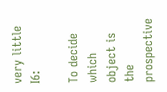very little I6:

To decide which object is the prospective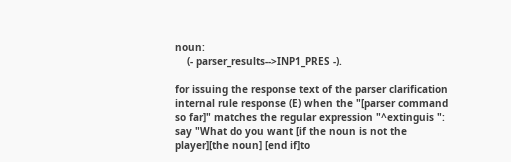noun:
    (- parser_results-->INP1_PRES -).

for issuing the response text of the parser clarification internal rule response (E) when the "[parser command so far]" matches the regular expression "^extinguis ": say "What do you want [if the noun is not the player][the noun] [end if]to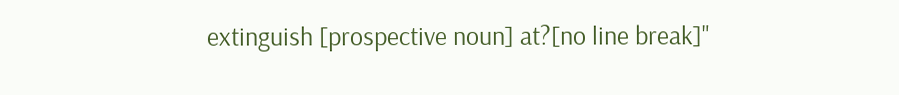extinguish [prospective noun] at?[no line break]"